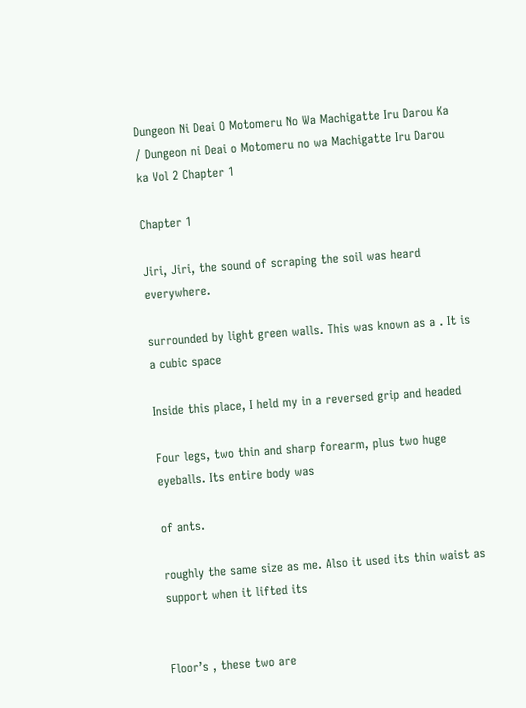Dungeon Ni Deai O Motomeru No Wa Machigatte Iru Darou Ka / Dungeon ni Deai o Motomeru no wa Machigatte Iru Darou ka Vol 2 Chapter 1

Chapter 1

Jiri, Jiri, the sound of scraping the soil was heard everywhere.

surrounded by light green walls. This was known as a . It is a cubic space

Inside this place, I held my in a reversed grip and headed

Four legs, two thin and sharp forearm, plus two huge eyeballs. Its entire body was

of ants.

roughly the same size as me. Also it used its thin waist as support when it lifted its


Floor’s , these two are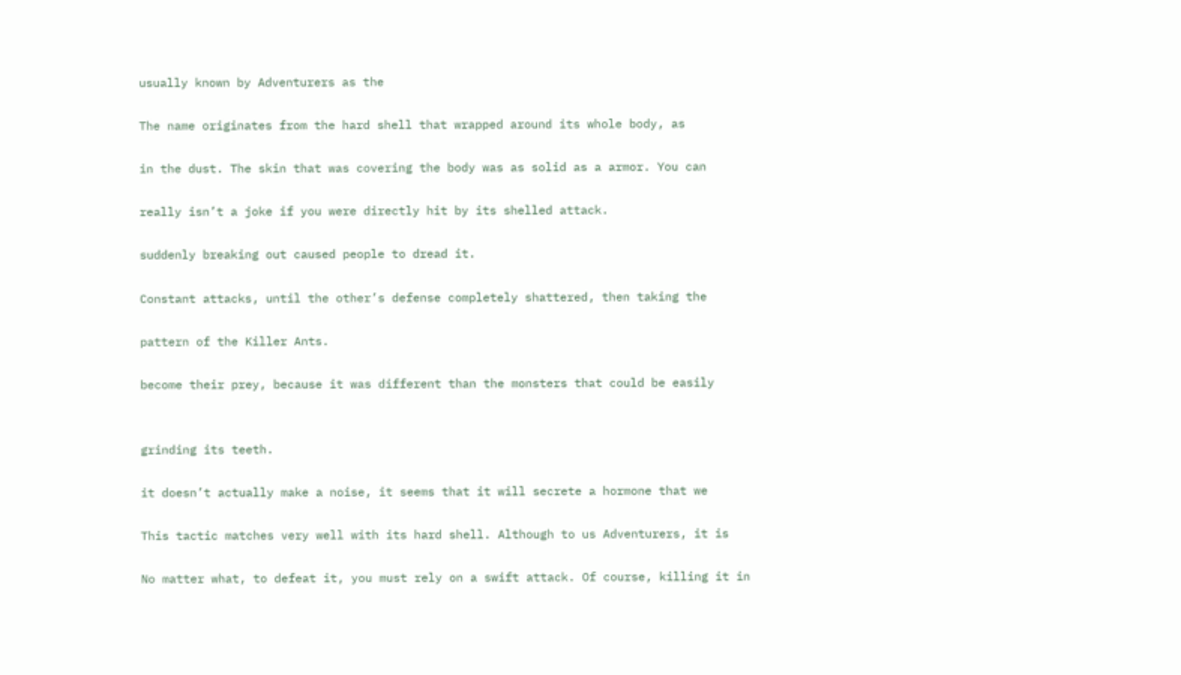usually known by Adventurers as the

The name originates from the hard shell that wrapped around its whole body, as

in the dust. The skin that was covering the body was as solid as a armor. You can

really isn’t a joke if you were directly hit by its shelled attack.

suddenly breaking out caused people to dread it.

Constant attacks, until the other’s defense completely shattered, then taking the

pattern of the Killer Ants.

become their prey, because it was different than the monsters that could be easily


grinding its teeth.

it doesn’t actually make a noise, it seems that it will secrete a hormone that we

This tactic matches very well with its hard shell. Although to us Adventurers, it is

No matter what, to defeat it, you must rely on a swift attack. Of course, killing it in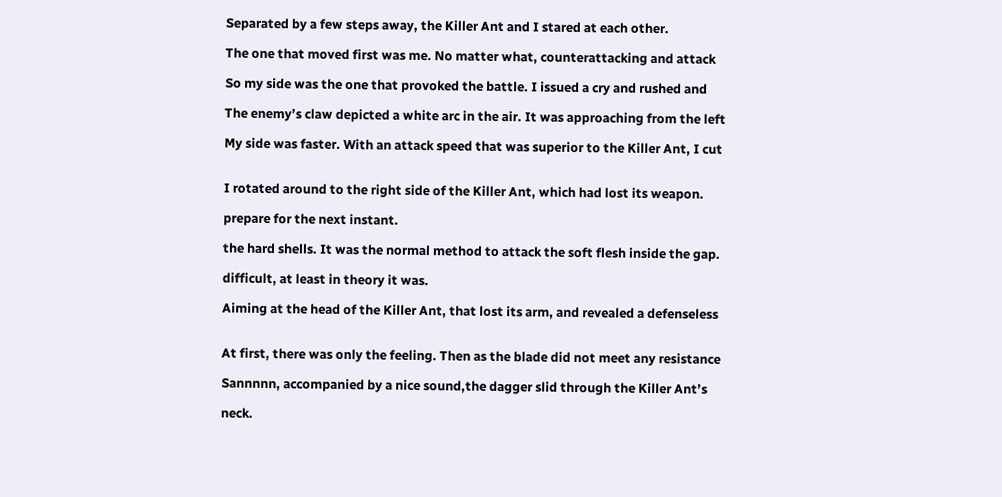Separated by a few steps away, the Killer Ant and I stared at each other.

The one that moved first was me. No matter what, counterattacking and attack

So my side was the one that provoked the battle. I issued a cry and rushed and

The enemy’s claw depicted a white arc in the air. It was approaching from the left

My side was faster. With an attack speed that was superior to the Killer Ant, I cut


I rotated around to the right side of the Killer Ant, which had lost its weapon.

prepare for the next instant.

the hard shells. It was the normal method to attack the soft flesh inside the gap.

difficult, at least in theory it was.

Aiming at the head of the Killer Ant, that lost its arm, and revealed a defenseless


At first, there was only the feeling. Then as the blade did not meet any resistance

Sannnnn, accompanied by a nice sound,the dagger slid through the Killer Ant’s

neck.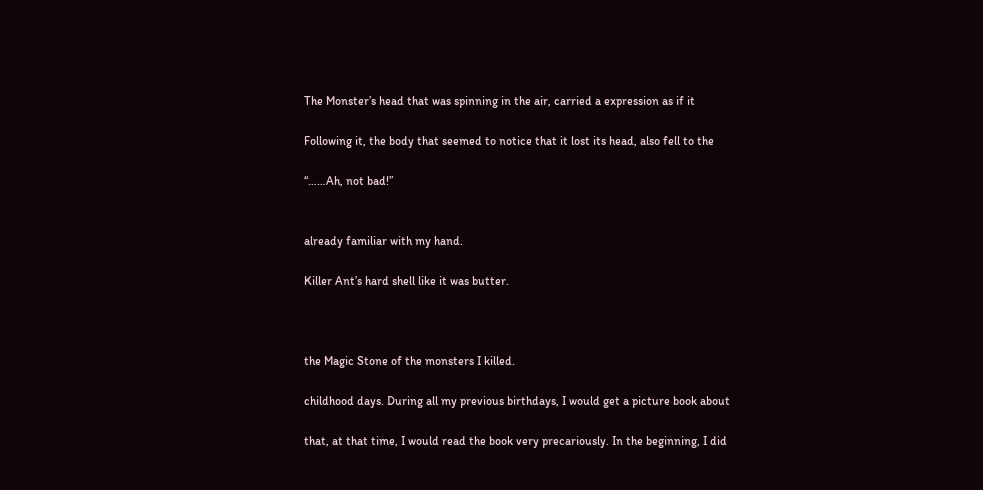The Monster’s head that was spinning in the air, carried a expression as if it

Following it, the body that seemed to notice that it lost its head, also fell to the

“……Ah, not bad!”


already familiar with my hand.

Killer Ant’s hard shell like it was butter.



the Magic Stone of the monsters I killed.

childhood days. During all my previous birthdays, I would get a picture book about

that, at that time, I would read the book very precariously. In the beginning, I did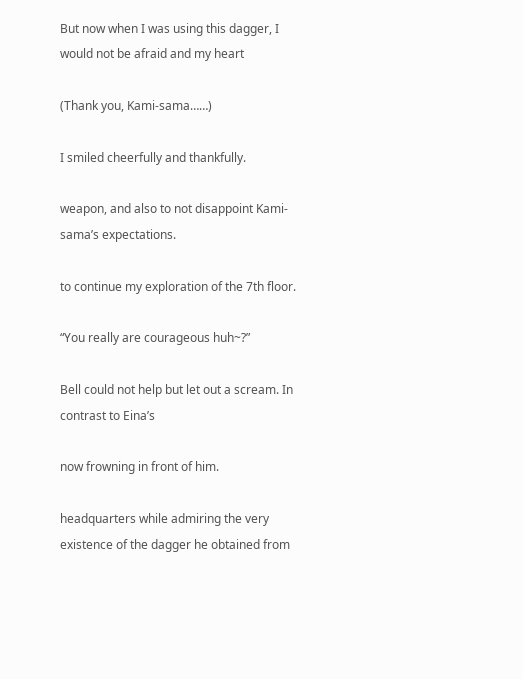But now when I was using this dagger, I would not be afraid and my heart

(Thank you, Kami-sama……)

I smiled cheerfully and thankfully.

weapon, and also to not disappoint Kami-sama’s expectations.

to continue my exploration of the 7th floor.

“You really are courageous huh~?”

Bell could not help but let out a scream. In contrast to Eina’s

now frowning in front of him.

headquarters while admiring the very existence of the dagger he obtained from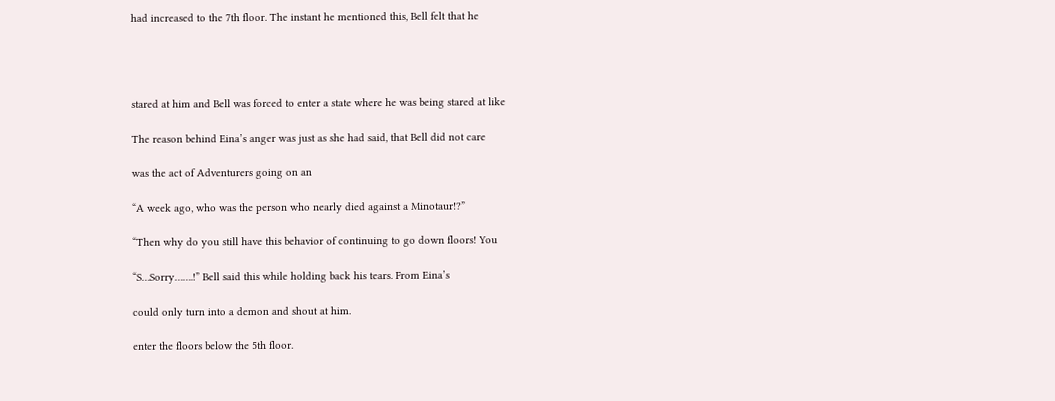had increased to the 7th floor. The instant he mentioned this, Bell felt that he




stared at him and Bell was forced to enter a state where he was being stared at like

The reason behind Eina’s anger was just as she had said, that Bell did not care

was the act of Adventurers going on an

“A week ago, who was the person who nearly died against a Minotaur!?”

“Then why do you still have this behavior of continuing to go down floors! You

“S…Sorry…….!” Bell said this while holding back his tears. From Eina’s

could only turn into a demon and shout at him.

enter the floors below the 5th floor.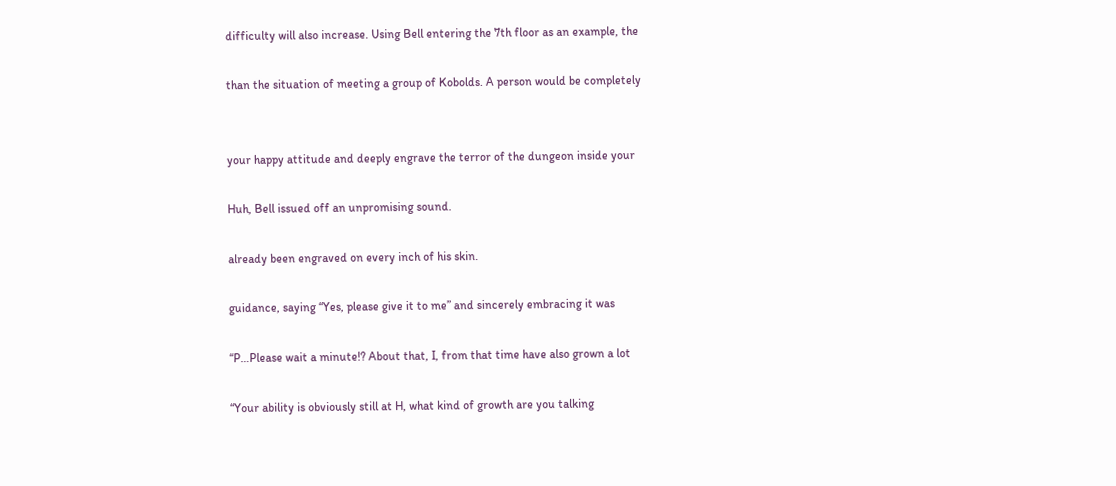difficulty will also increase. Using Bell entering the 7th floor as an example, the

than the situation of meeting a group of Kobolds. A person would be completely


your happy attitude and deeply engrave the terror of the dungeon inside your

Huh, Bell issued off an unpromising sound.

already been engraved on every inch of his skin.

guidance, saying “Yes, please give it to me” and sincerely embracing it was

“P…Please wait a minute!? About that, I, from that time have also grown a lot

“Your ability is obviously still at H, what kind of growth are you talking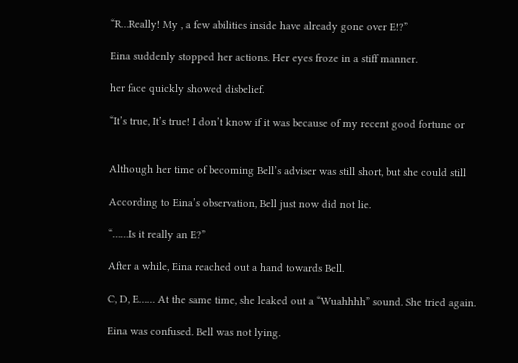“R…Really! My , a few abilities inside have already gone over E!?”

Eina suddenly stopped her actions. Her eyes froze in a stiff manner.

her face quickly showed disbelief.

“It’s true, It’s true! I don’t know if it was because of my recent good fortune or


Although her time of becoming Bell’s adviser was still short, but she could still

According to Eina’s observation, Bell just now did not lie.

“……Is it really an E?”

After a while, Eina reached out a hand towards Bell.

C, D, E…… At the same time, she leaked out a “Wuahhhh” sound. She tried again.

Eina was confused. Bell was not lying.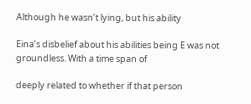Although he wasn’t lying, but his ability

Eina’s disbelief about his abilities being E was not groundless. With a time span of

deeply related to whether if that person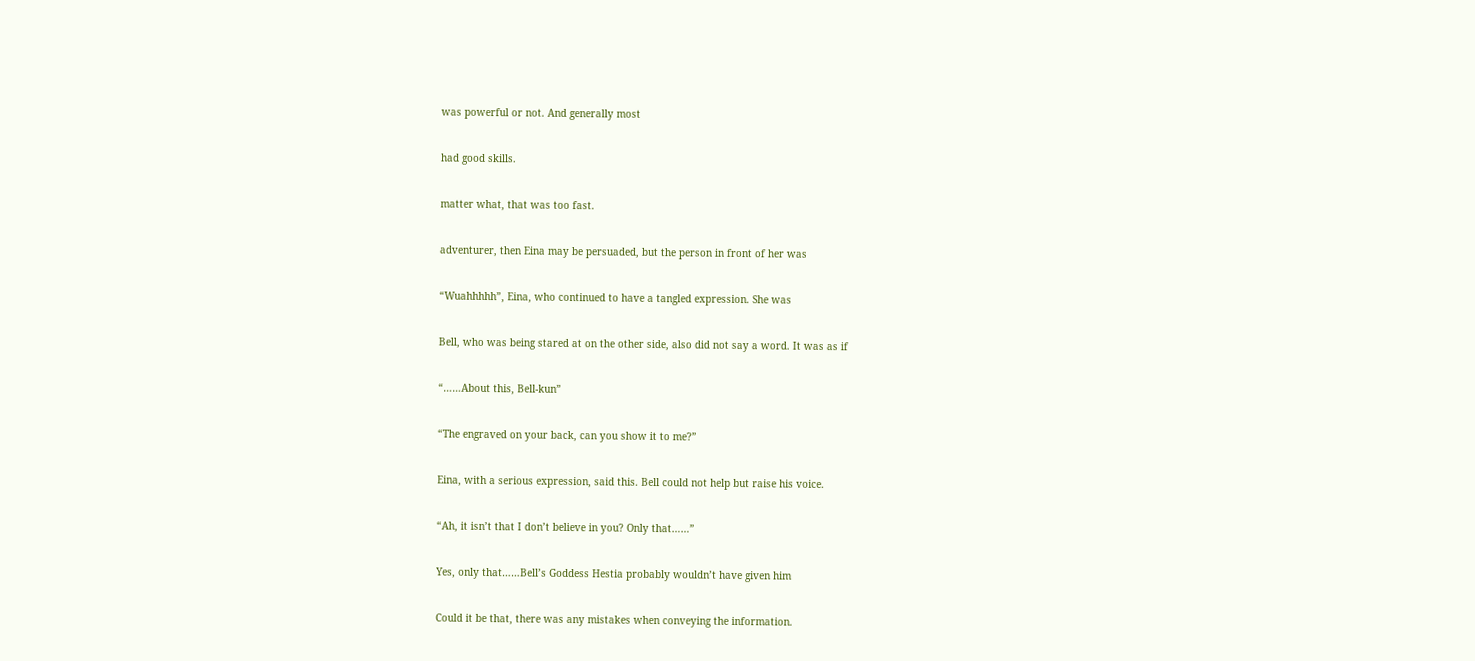was powerful or not. And generally most

had good skills.

matter what, that was too fast.

adventurer, then Eina may be persuaded, but the person in front of her was

“Wuahhhhh”, Eina, who continued to have a tangled expression. She was

Bell, who was being stared at on the other side, also did not say a word. It was as if

“……About this, Bell-kun”

“The engraved on your back, can you show it to me?”

Eina, with a serious expression, said this. Bell could not help but raise his voice.

“Ah, it isn’t that I don’t believe in you? Only that……”

Yes, only that……Bell’s Goddess Hestia probably wouldn’t have given him

Could it be that, there was any mistakes when conveying the information.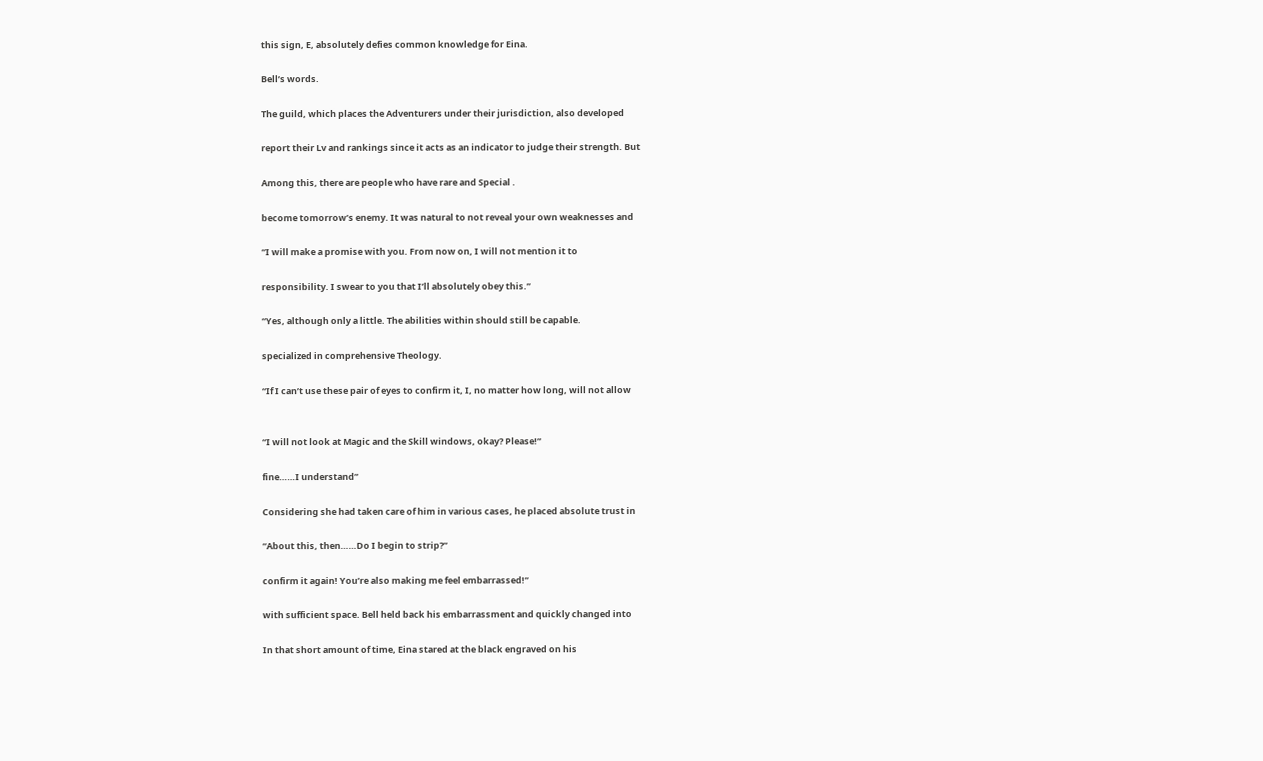this sign, E, absolutely defies common knowledge for Eina.

Bell’s words.

The guild, which places the Adventurers under their jurisdiction, also developed

report their Lv and rankings since it acts as an indicator to judge their strength. But

Among this, there are people who have rare and Special .

become tomorrow’s enemy. It was natural to not reveal your own weaknesses and

“I will make a promise with you. From now on, I will not mention it to

responsibility. I swear to you that I’ll absolutely obey this.”

“Yes, although only a little. The abilities within should still be capable.

specialized in comprehensive Theology.

“If I can’t use these pair of eyes to confirm it, I, no matter how long, will not allow


“I will not look at Magic and the Skill windows, okay? Please!”

fine……I understand”

Considering she had taken care of him in various cases, he placed absolute trust in

“About this, then……Do I begin to strip?”

confirm it again! You’re also making me feel embarrassed!”

with sufficient space. Bell held back his embarrassment and quickly changed into

In that short amount of time, Eina stared at the black engraved on his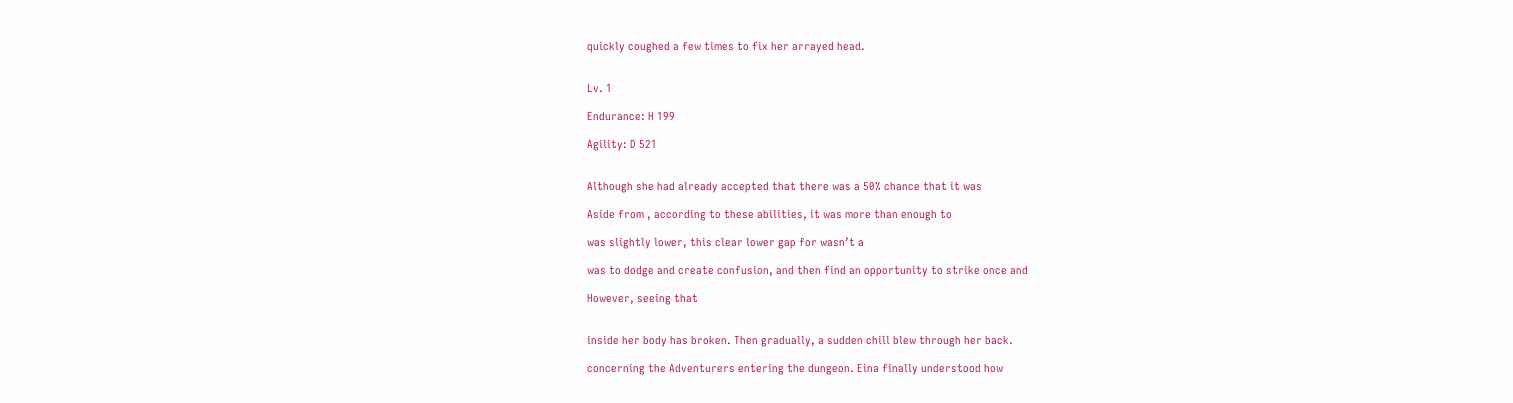quickly coughed a few times to fix her arrayed head.


Lv. 1

Endurance: H 199

Agility: D 521


Although she had already accepted that there was a 50% chance that it was

Aside from , according to these abilities, it was more than enough to

was slightly lower, this clear lower gap for wasn’t a

was to dodge and create confusion, and then find an opportunity to strike once and

However, seeing that


inside her body has broken. Then gradually, a sudden chill blew through her back.

concerning the Adventurers entering the dungeon. Eina finally understood how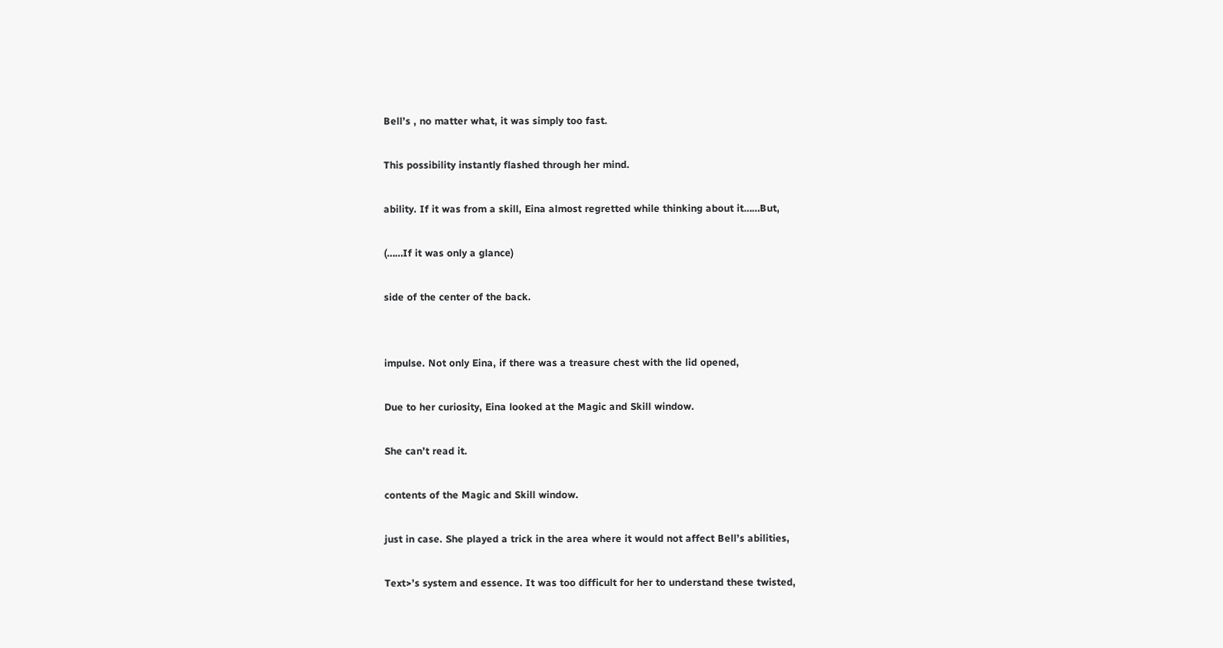Bell’s , no matter what, it was simply too fast.

This possibility instantly flashed through her mind.

ability. If it was from a skill, Eina almost regretted while thinking about it……But,

(……If it was only a glance)

side of the center of the back.


impulse. Not only Eina, if there was a treasure chest with the lid opened,

Due to her curiosity, Eina looked at the Magic and Skill window.

She can’t read it.

contents of the Magic and Skill window.

just in case. She played a trick in the area where it would not affect Bell’s abilities,

Text>’s system and essence. It was too difficult for her to understand these twisted,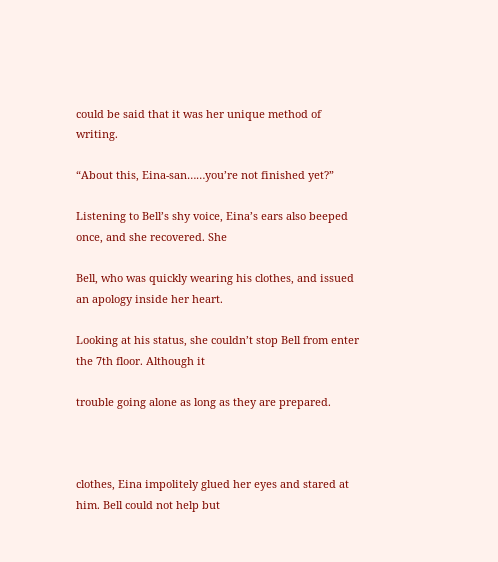could be said that it was her unique method of writing.

“About this, Eina-san……you’re not finished yet?”

Listening to Bell’s shy voice, Eina’s ears also beeped once, and she recovered. She

Bell, who was quickly wearing his clothes, and issued an apology inside her heart.

Looking at his status, she couldn’t stop Bell from enter the 7th floor. Although it

trouble going alone as long as they are prepared.



clothes, Eina impolitely glued her eyes and stared at him. Bell could not help but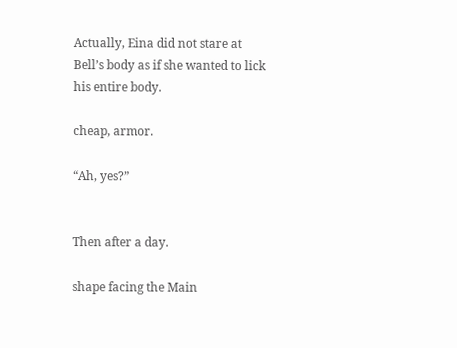Actually, Eina did not stare at Bell’s body as if she wanted to lick his entire body.

cheap, armor.

“Ah, yes?”


Then after a day.

shape facing the Main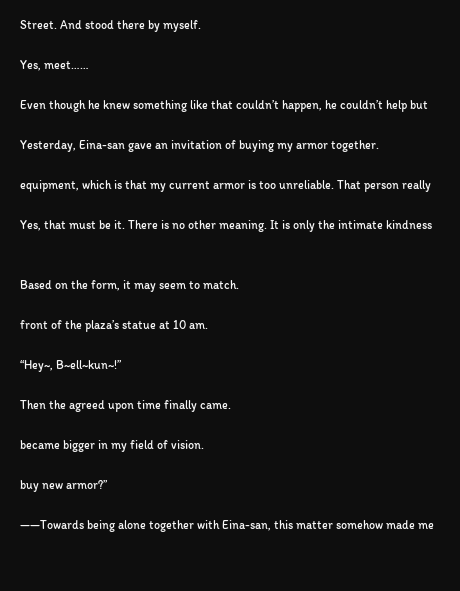Street. And stood there by myself.

Yes, meet……

Even though he knew something like that couldn’t happen, he couldn’t help but

Yesterday, Eina-san gave an invitation of buying my armor together.

equipment, which is that my current armor is too unreliable. That person really

Yes, that must be it. There is no other meaning. It is only the intimate kindness


Based on the form, it may seem to match.

front of the plaza’s statue at 10 am.

“Hey~, B~ell~kun~!”

Then the agreed upon time finally came.

became bigger in my field of vision.

buy new armor?”

——Towards being alone together with Eina-san, this matter somehow made me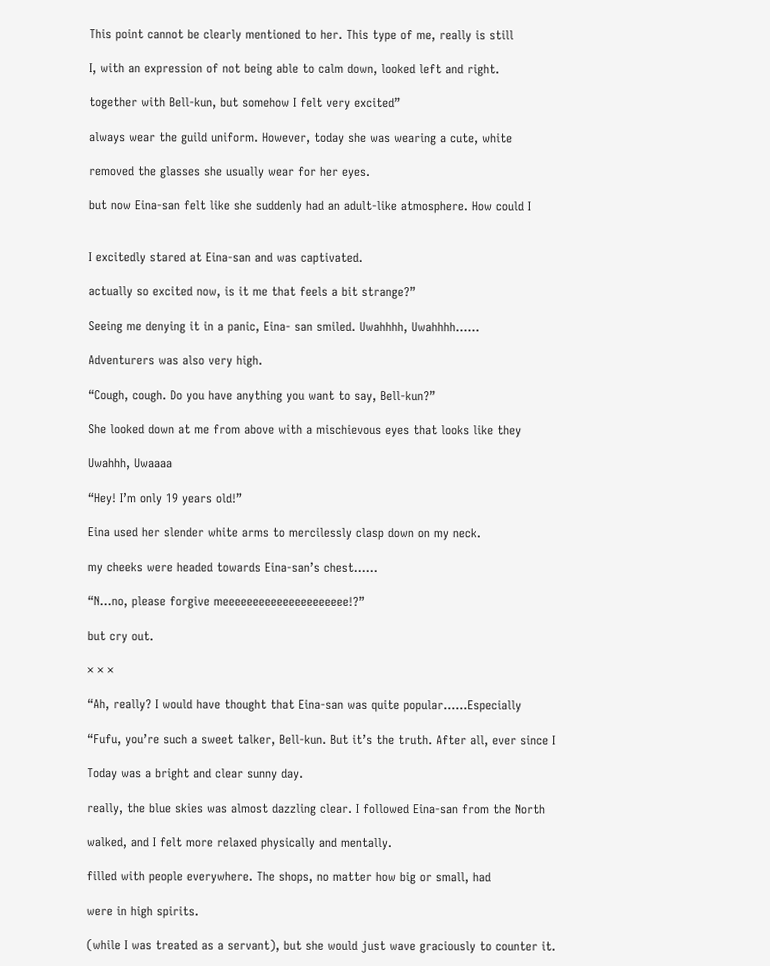This point cannot be clearly mentioned to her. This type of me, really is still

I, with an expression of not being able to calm down, looked left and right.

together with Bell-kun, but somehow I felt very excited”

always wear the guild uniform. However, today she was wearing a cute, white

removed the glasses she usually wear for her eyes.

but now Eina-san felt like she suddenly had an adult-like atmosphere. How could I


I excitedly stared at Eina-san and was captivated.

actually so excited now, is it me that feels a bit strange?”

Seeing me denying it in a panic, Eina- san smiled. Uwahhhh, Uwahhhh……

Adventurers was also very high.

“Cough, cough. Do you have anything you want to say, Bell-kun?”

She looked down at me from above with a mischievous eyes that looks like they

Uwahhh, Uwaaaa

“Hey! I’m only 19 years old!”

Eina used her slender white arms to mercilessly clasp down on my neck.

my cheeks were headed towards Eina-san’s chest……

“N…no, please forgive meeeeeeeeeeeeeeeeeeeee!?”

but cry out.

× × ×

“Ah, really? I would have thought that Eina-san was quite popular……Especially

“Fufu, you’re such a sweet talker, Bell-kun. But it’s the truth. After all, ever since I

Today was a bright and clear sunny day.

really, the blue skies was almost dazzling clear. I followed Eina-san from the North

walked, and I felt more relaxed physically and mentally.

filled with people everywhere. The shops, no matter how big or small, had

were in high spirits.

(while I was treated as a servant), but she would just wave graciously to counter it.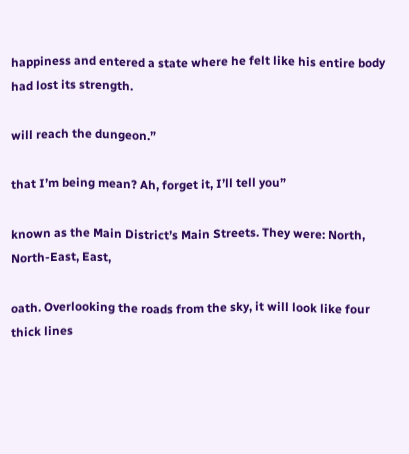happiness and entered a state where he felt like his entire body had lost its strength.

will reach the dungeon.”

that I’m being mean? Ah, forget it, I’ll tell you”

known as the Main District’s Main Streets. They were: North, North-East, East,

oath. Overlooking the roads from the sky, it will look like four thick lines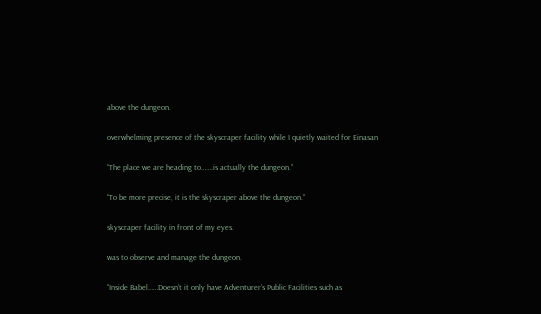above the dungeon.

overwhelming presence of the skyscraper facility while I quietly waited for Einasan

“The place we are heading to…….is actually the dungeon.”

“To be more precise, it is the skyscraper above the dungeon.”

skyscraper facility in front of my eyes.

was to observe and manage the dungeon.

“Inside Babel……Doesn’t it only have Adventurer’s Public Facilities such as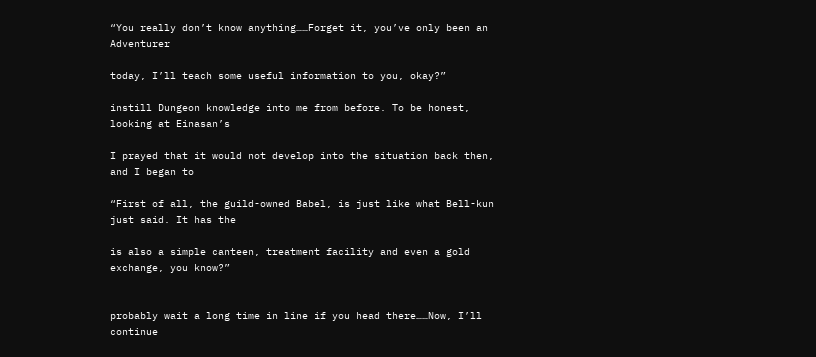“You really don’t know anything……Forget it, you’ve only been an Adventurer

today, I’ll teach some useful information to you, okay?”

instill Dungeon knowledge into me from before. To be honest, looking at Einasan’s

I prayed that it would not develop into the situation back then, and I began to

“First of all, the guild-owned Babel, is just like what Bell-kun just said. It has the

is also a simple canteen, treatment facility and even a gold exchange, you know?”


probably wait a long time in line if you head there……Now, I’ll continue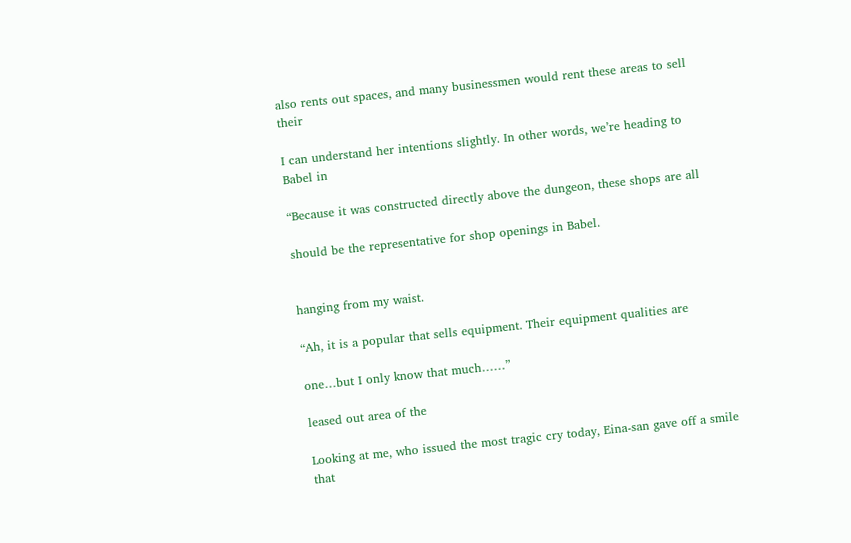also rents out spaces, and many businessmen would rent these areas to sell their

I can understand her intentions slightly. In other words, we’re heading to Babel in

“Because it was constructed directly above the dungeon, these shops are all

should be the representative for shop openings in Babel.


hanging from my waist.

“Ah, it is a popular that sells equipment. Their equipment qualities are

one…but I only know that much……”

leased out area of the

Looking at me, who issued the most tragic cry today, Eina-san gave off a smile that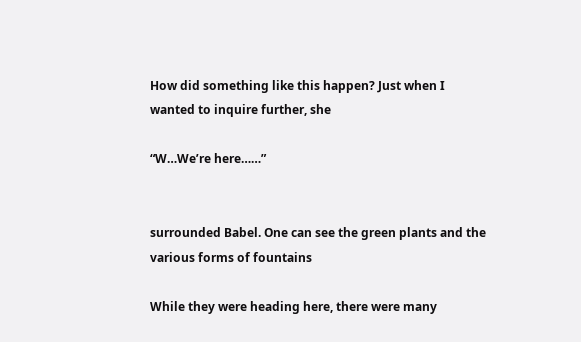How did something like this happen? Just when I wanted to inquire further, she

“W…We’re here……”


surrounded Babel. One can see the green plants and the various forms of fountains

While they were heading here, there were many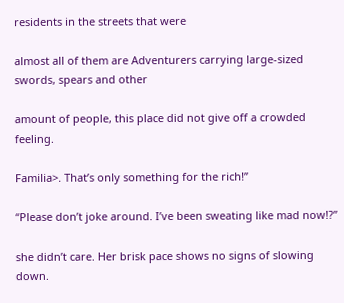residents in the streets that were

almost all of them are Adventurers carrying large-sized swords, spears and other

amount of people, this place did not give off a crowded feeling.

Familia>. That’s only something for the rich!”

“Please don’t joke around. I’ve been sweating like mad now!?”

she didn’t care. Her brisk pace shows no signs of slowing down.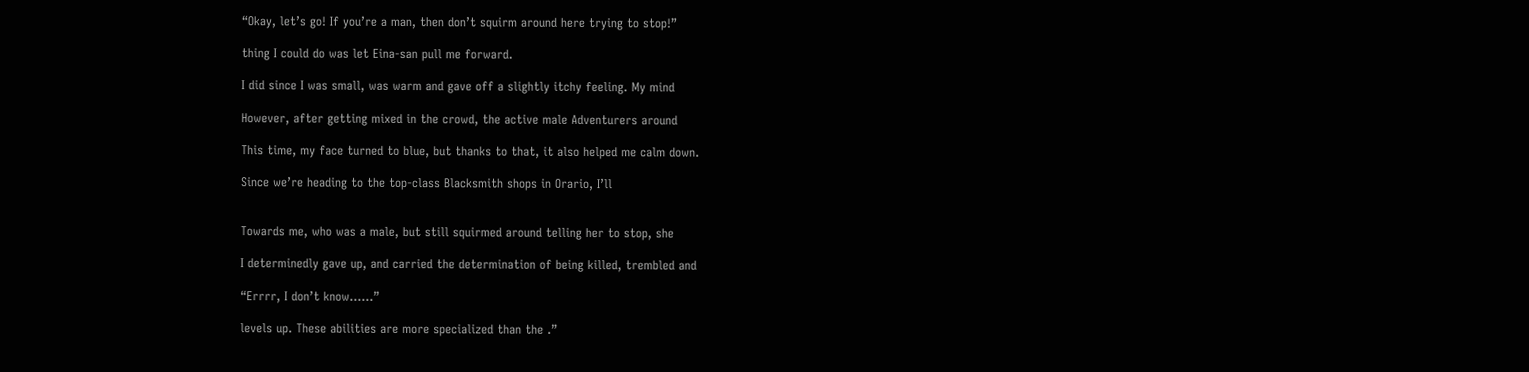“Okay, let’s go! If you’re a man, then don’t squirm around here trying to stop!”

thing I could do was let Eina-san pull me forward.

I did since I was small, was warm and gave off a slightly itchy feeling. My mind

However, after getting mixed in the crowd, the active male Adventurers around

This time, my face turned to blue, but thanks to that, it also helped me calm down.

Since we’re heading to the top-class Blacksmith shops in Orario, I’ll


Towards me, who was a male, but still squirmed around telling her to stop, she

I determinedly gave up, and carried the determination of being killed, trembled and

“Errrr, I don’t know……”

levels up. These abilities are more specialized than the .”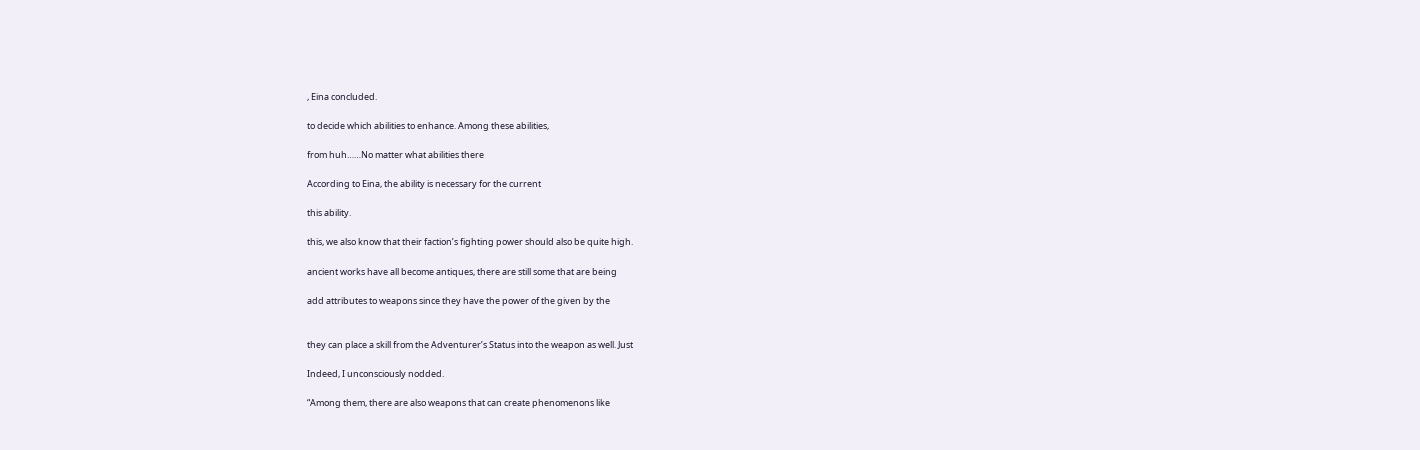, Eina concluded.

to decide which abilities to enhance. Among these abilities,

from huh……No matter what abilities there

According to Eina, the ability is necessary for the current

this ability.

this, we also know that their faction’s fighting power should also be quite high.

ancient works have all become antiques, there are still some that are being

add attributes to weapons since they have the power of the given by the


they can place a skill from the Adventurer’s Status into the weapon as well. Just

Indeed, I unconsciously nodded.

“Among them, there are also weapons that can create phenomenons like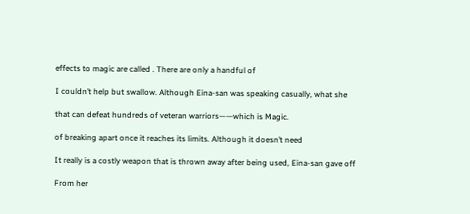effects to magic are called . There are only a handful of

I couldn’t help but swallow. Although Eina-san was speaking casually, what she

that can defeat hundreds of veteran warriors——which is Magic.

of breaking apart once it reaches its limits. Although it doesn’t need

It really is a costly weapon that is thrown away after being used, Eina-san gave off

From her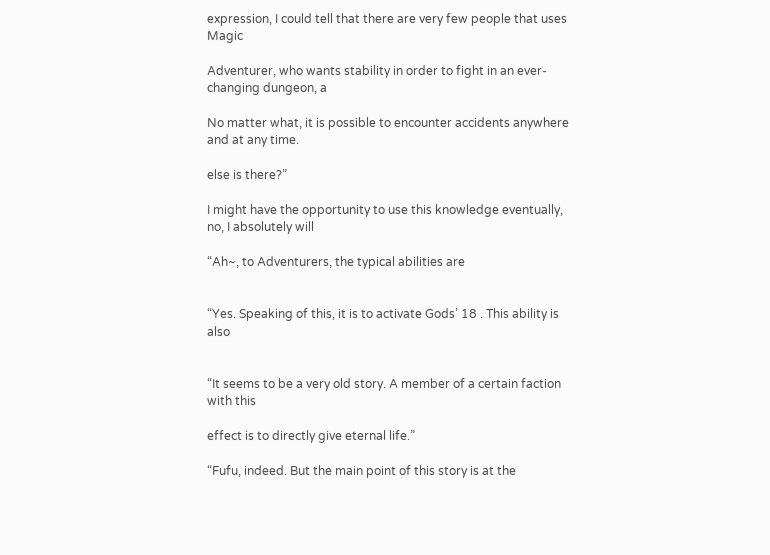expression, I could tell that there are very few people that uses Magic

Adventurer, who wants stability in order to fight in an ever-changing dungeon, a

No matter what, it is possible to encounter accidents anywhere and at any time.

else is there?”

I might have the opportunity to use this knowledge eventually, no, I absolutely will

“Ah~, to Adventurers, the typical abilities are


“Yes. Speaking of this, it is to activate Gods’ 18 . This ability is also


“It seems to be a very old story. A member of a certain faction with this

effect is to directly give eternal life.”

“Fufu, indeed. But the main point of this story is at the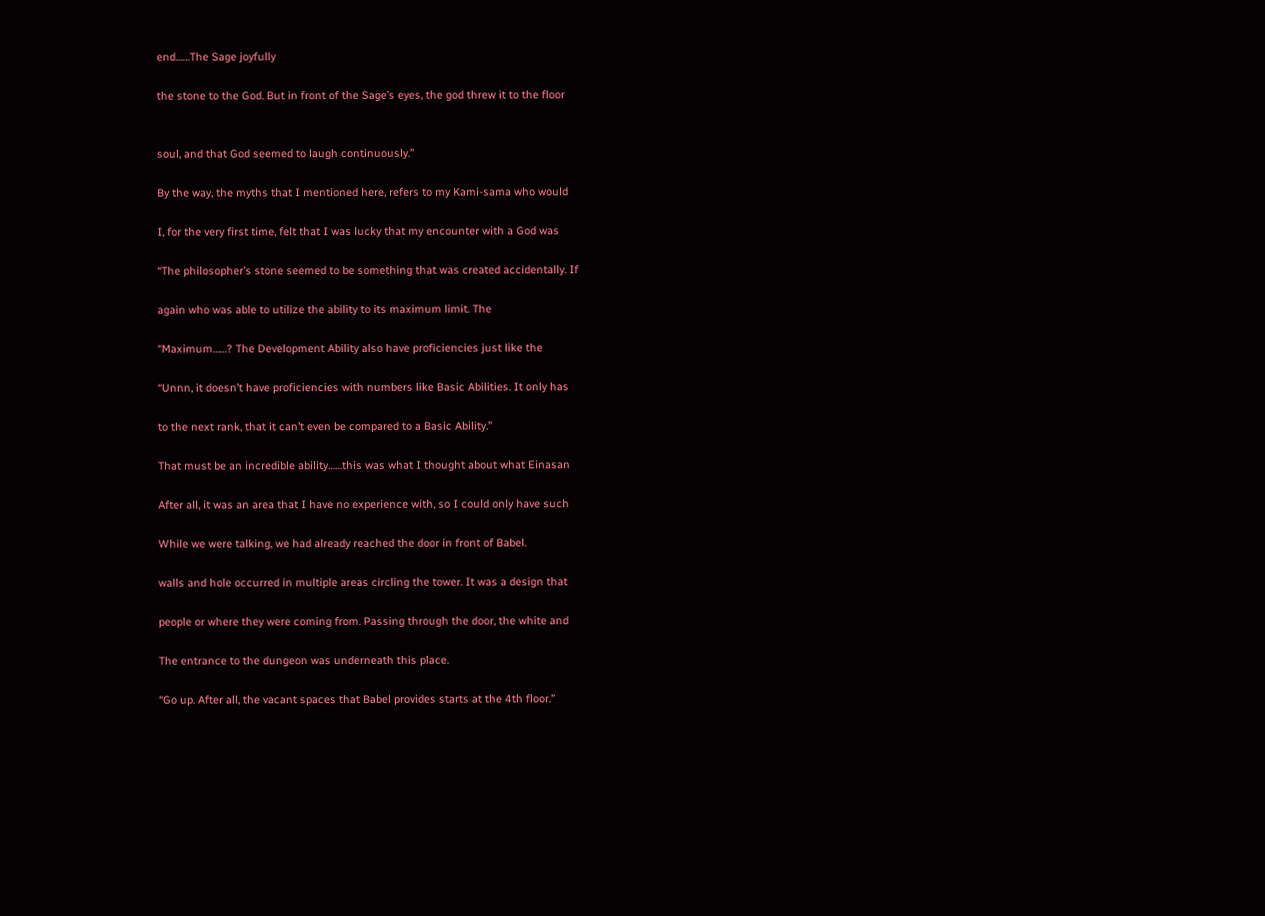end……The Sage joyfully

the stone to the God. But in front of the Sage’s eyes, the god threw it to the floor


soul, and that God seemed to laugh continuously.”

By the way, the myths that I mentioned here, refers to my Kami-sama who would

I, for the very first time, felt that I was lucky that my encounter with a God was

“The philosopher’s stone seemed to be something that was created accidentally. If

again who was able to utilize the ability to its maximum limit. The

“Maximum……? The Development Ability also have proficiencies just like the

“Unnn, it doesn’t have proficiencies with numbers like Basic Abilities. It only has

to the next rank, that it can’t even be compared to a Basic Ability.”

That must be an incredible ability……this was what I thought about what Einasan

After all, it was an area that I have no experience with, so I could only have such

While we were talking, we had already reached the door in front of Babel.

walls and hole occurred in multiple areas circling the tower. It was a design that

people or where they were coming from. Passing through the door, the white and

The entrance to the dungeon was underneath this place.

“Go up. After all, the vacant spaces that Babel provides starts at the 4th floor.”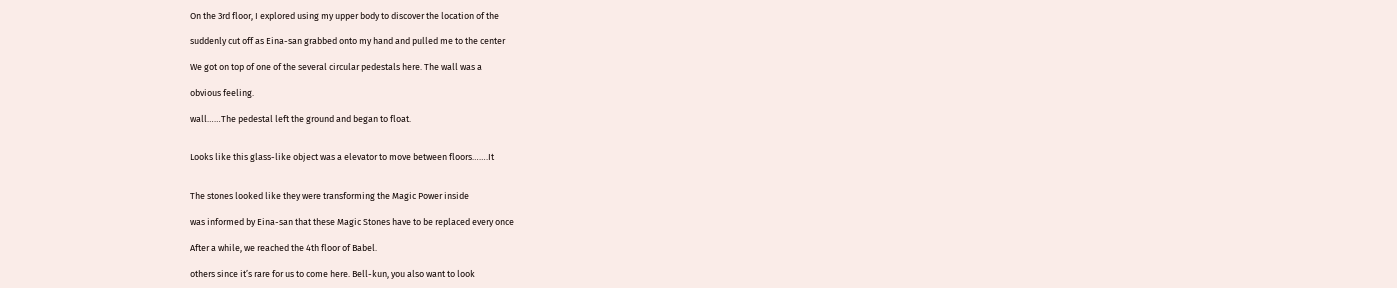On the 3rd floor, I explored using my upper body to discover the location of the

suddenly cut off as Eina-san grabbed onto my hand and pulled me to the center

We got on top of one of the several circular pedestals here. The wall was a

obvious feeling.

wall……The pedestal left the ground and began to float.


Looks like this glass-like object was a elevator to move between floors…….It


The stones looked like they were transforming the Magic Power inside

was informed by Eina-san that these Magic Stones have to be replaced every once

After a while, we reached the 4th floor of Babel.

others since it’s rare for us to come here. Bell-kun, you also want to look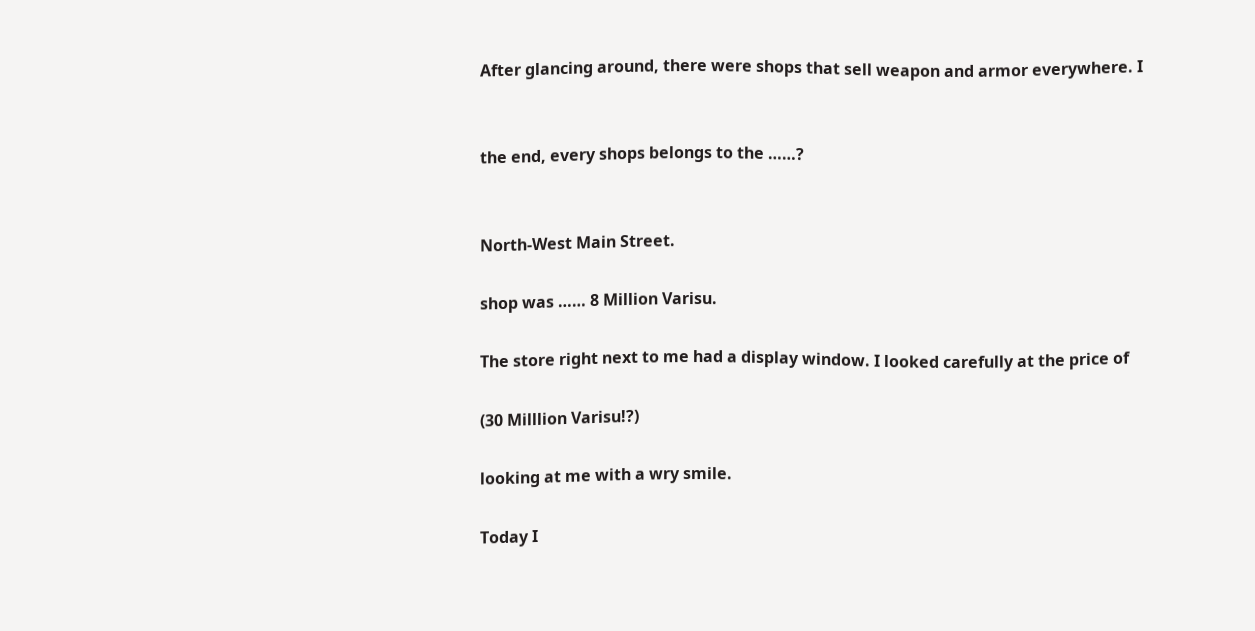After glancing around, there were shops that sell weapon and armor everywhere. I


the end, every shops belongs to the ……?


North-West Main Street.

shop was …… 8 Million Varisu.

The store right next to me had a display window. I looked carefully at the price of

(30 Milllion Varisu!?)

looking at me with a wry smile.

Today I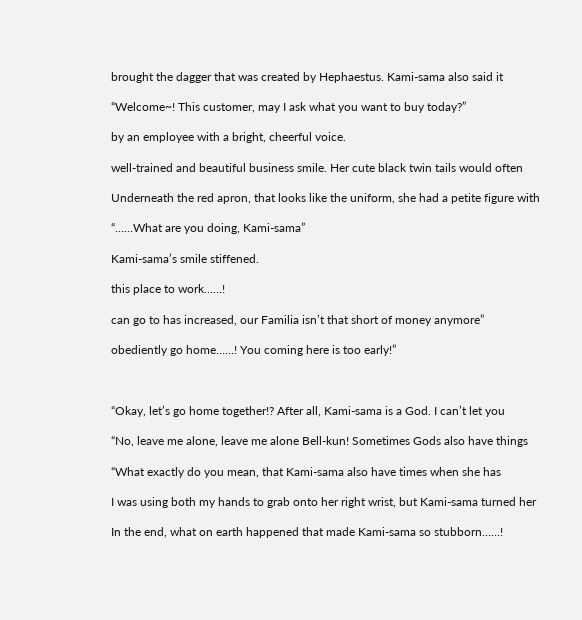brought the dagger that was created by Hephaestus. Kami-sama also said it

“Welcome~! This customer, may I ask what you want to buy today?”

by an employee with a bright, cheerful voice.

well-trained and beautiful business smile. Her cute black twin tails would often

Underneath the red apron, that looks like the uniform, she had a petite figure with

“……What are you doing, Kami-sama”

Kami-sama’s smile stiffened.

this place to work……!

can go to has increased, our Familia isn’t that short of money anymore”

obediently go home……! You coming here is too early!”



“Okay, let’s go home together!? After all, Kami-sama is a God. I can’t let you

“No, leave me alone, leave me alone Bell-kun! Sometimes Gods also have things

“What exactly do you mean, that Kami-sama also have times when she has

I was using both my hands to grab onto her right wrist, but Kami-sama turned her

In the end, what on earth happened that made Kami-sama so stubborn……!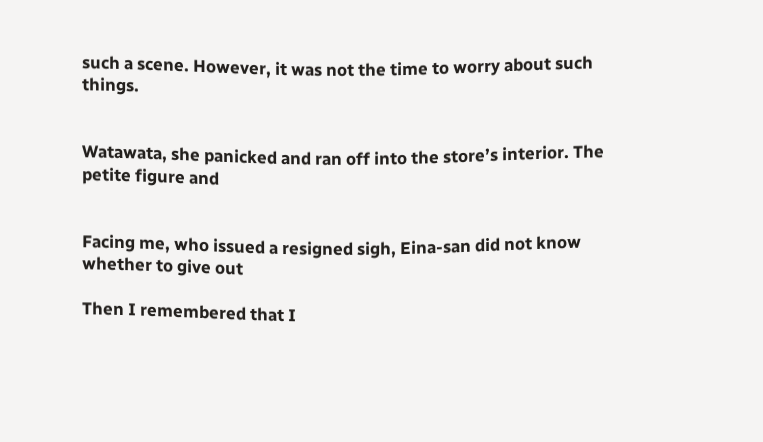such a scene. However, it was not the time to worry about such things.


Watawata, she panicked and ran off into the store’s interior. The petite figure and


Facing me, who issued a resigned sigh, Eina-san did not know whether to give out

Then I remembered that I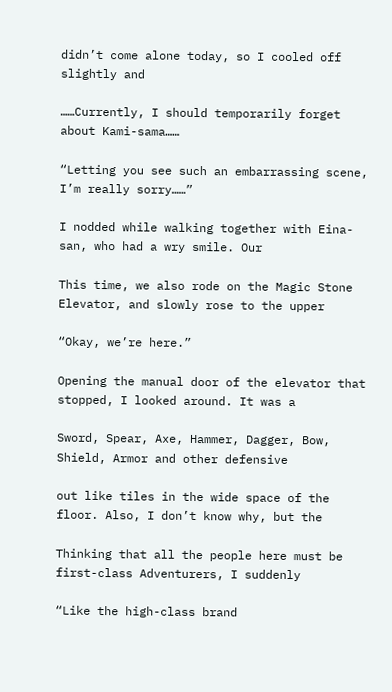didn’t come alone today, so I cooled off slightly and

……Currently, I should temporarily forget about Kami-sama……

“Letting you see such an embarrassing scene, I’m really sorry……”

I nodded while walking together with Eina-san, who had a wry smile. Our

This time, we also rode on the Magic Stone Elevator, and slowly rose to the upper

“Okay, we’re here.”

Opening the manual door of the elevator that stopped, I looked around. It was a

Sword, Spear, Axe, Hammer, Dagger, Bow, Shield, Armor and other defensive

out like tiles in the wide space of the floor. Also, I don’t know why, but the

Thinking that all the people here must be first-class Adventurers, I suddenly

“Like the high-class brand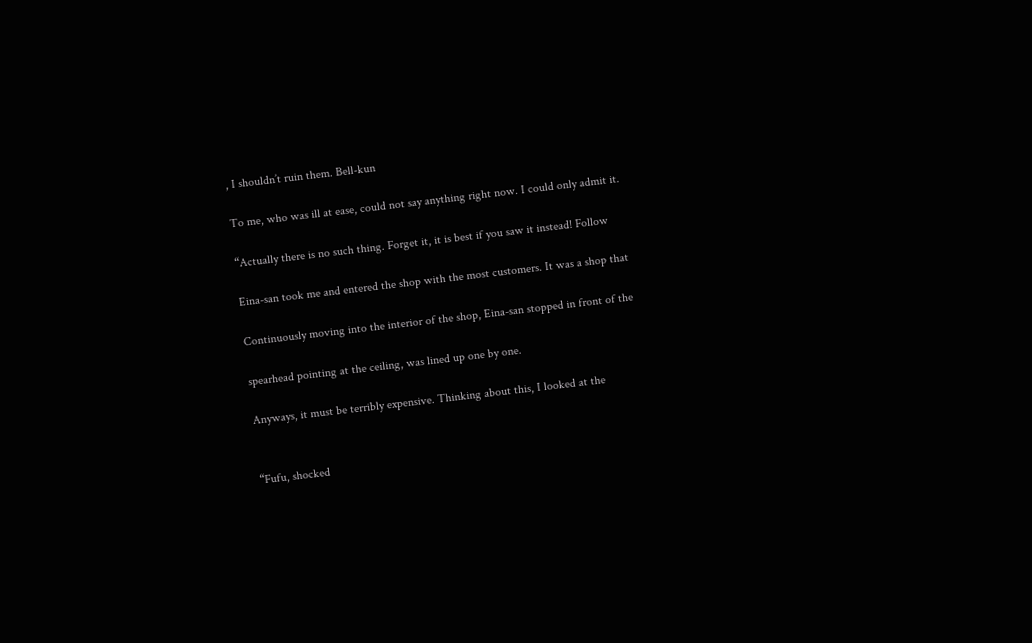, I shouldn’t ruin them. Bell-kun

To me, who was ill at ease, could not say anything right now. I could only admit it.

“Actually there is no such thing. Forget it, it is best if you saw it instead! Follow

Eina-san took me and entered the shop with the most customers. It was a shop that

Continuously moving into the interior of the shop, Eina-san stopped in front of the

spearhead pointing at the ceiling, was lined up one by one.

Anyways, it must be terribly expensive. Thinking about this, I looked at the


“Fufu, shocked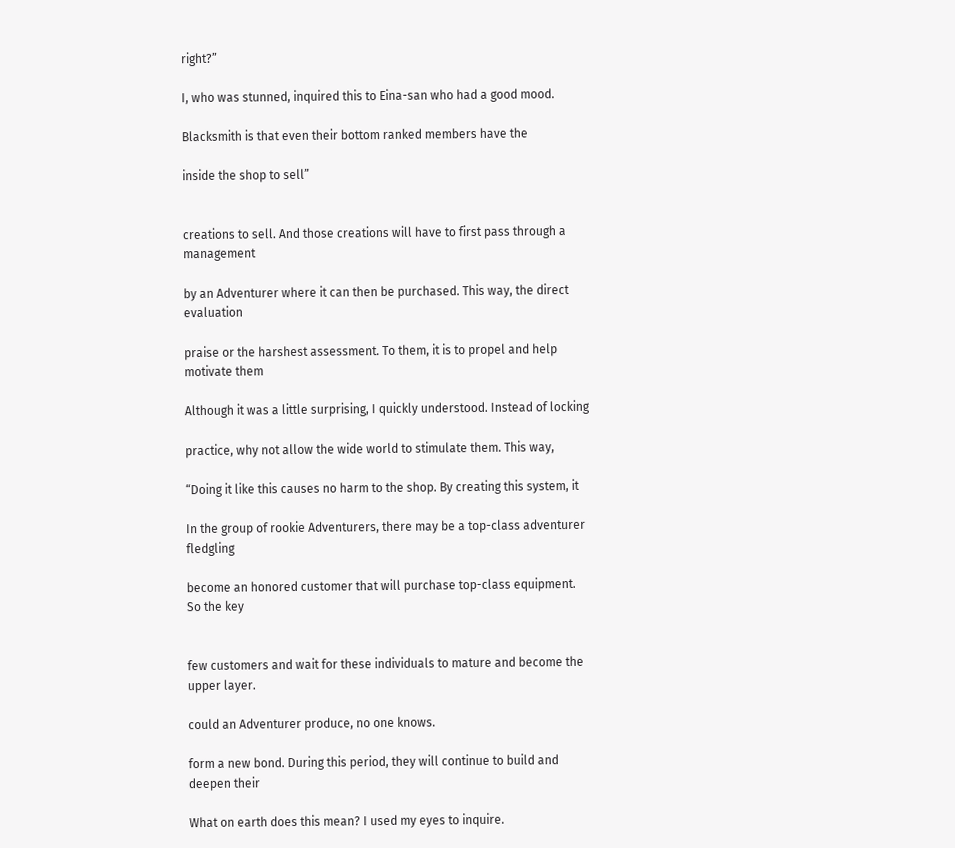right?”

I, who was stunned, inquired this to Eina-san who had a good mood.

Blacksmith is that even their bottom ranked members have the

inside the shop to sell”


creations to sell. And those creations will have to first pass through a management

by an Adventurer where it can then be purchased. This way, the direct evaluation

praise or the harshest assessment. To them, it is to propel and help motivate them

Although it was a little surprising, I quickly understood. Instead of locking

practice, why not allow the wide world to stimulate them. This way,

“Doing it like this causes no harm to the shop. By creating this system, it

In the group of rookie Adventurers, there may be a top-class adventurer fledgling

become an honored customer that will purchase top-class equipment. So the key


few customers and wait for these individuals to mature and become the upper layer.

could an Adventurer produce, no one knows.

form a new bond. During this period, they will continue to build and deepen their

What on earth does this mean? I used my eyes to inquire.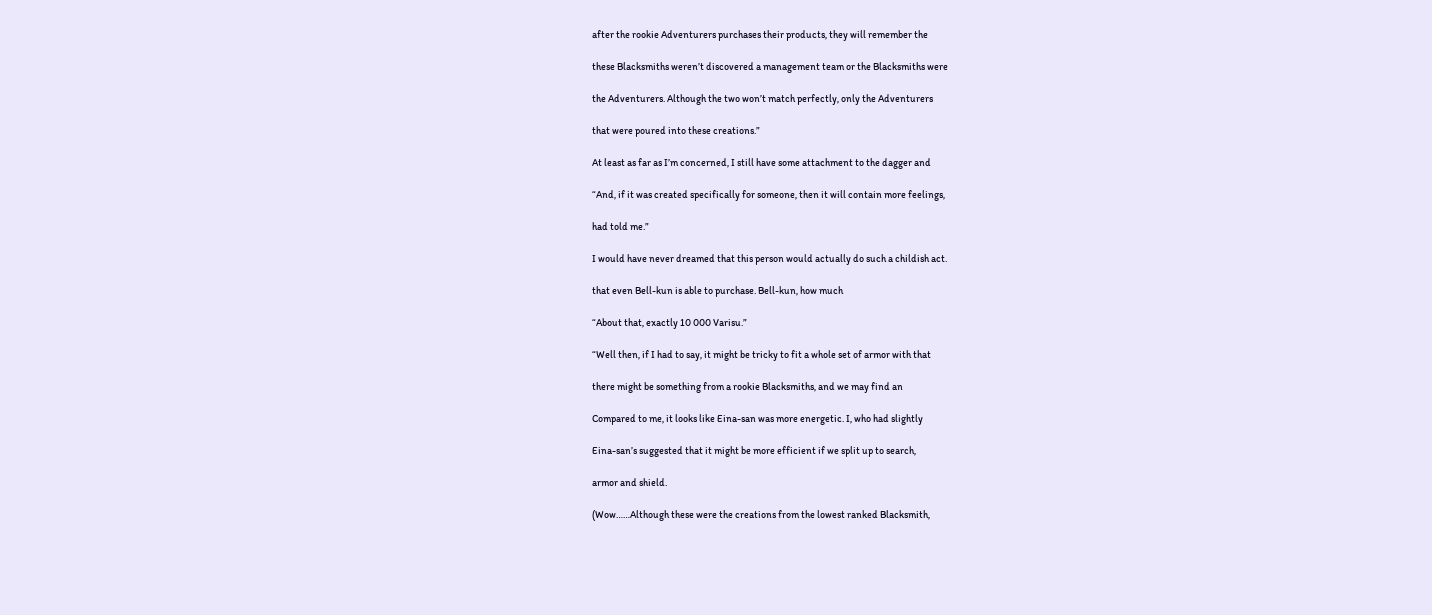after the rookie Adventurers purchases their products, they will remember the

these Blacksmiths weren’t discovered a management team or the Blacksmiths were

the Adventurers. Although the two won’t match perfectly, only the Adventurers

that were poured into these creations.”

At least as far as I’m concerned, I still have some attachment to the dagger and

“And, if it was created specifically for someone, then it will contain more feelings,

had told me.”

I would have never dreamed that this person would actually do such a childish act.

that even Bell-kun is able to purchase. Bell-kun, how much

“About that, exactly 10 000 Varisu.”

“Well then, if I had to say, it might be tricky to fit a whole set of armor with that

there might be something from a rookie Blacksmiths, and we may find an

Compared to me, it looks like Eina-san was more energetic. I, who had slightly

Eina-san’s suggested that it might be more efficient if we split up to search,

armor and shield.

(Wow……Although these were the creations from the lowest ranked Blacksmith,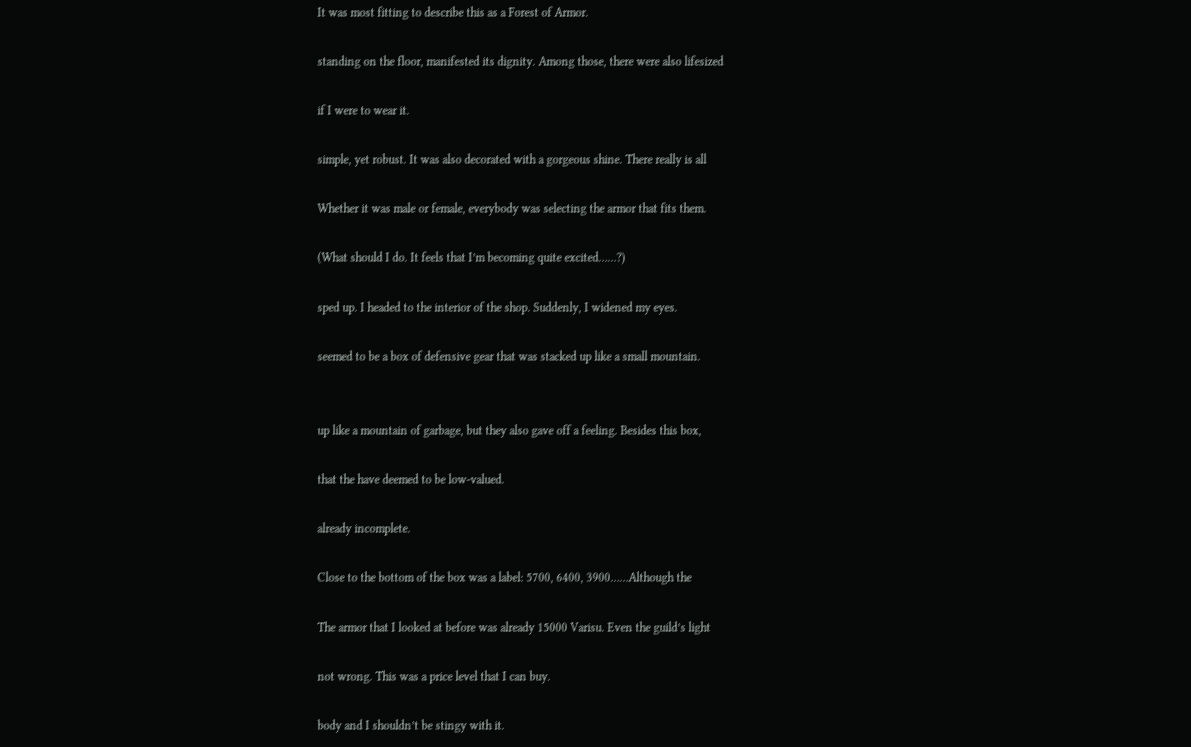It was most fitting to describe this as a Forest of Armor.

standing on the floor, manifested its dignity. Among those, there were also lifesized

if I were to wear it.

simple, yet robust. It was also decorated with a gorgeous shine. There really is all

Whether it was male or female, everybody was selecting the armor that fits them.

(What should I do. It feels that I’m becoming quite excited……?)

sped up. I headed to the interior of the shop. Suddenly, I widened my eyes.

seemed to be a box of defensive gear that was stacked up like a small mountain.


up like a mountain of garbage, but they also gave off a feeling. Besides this box,

that the have deemed to be low-valued.

already incomplete.

Close to the bottom of the box was a label: 5700, 6400, 3900……Although the

The armor that I looked at before was already 15000 Varisu. Even the guild’s light

not wrong. This was a price level that I can buy.

body and I shouldn’t be stingy with it.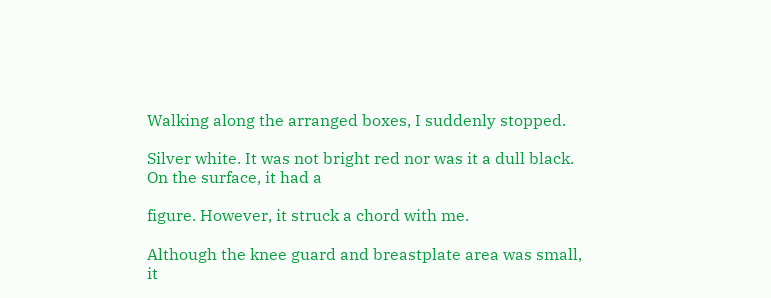Walking along the arranged boxes, I suddenly stopped.

Silver white. It was not bright red nor was it a dull black. On the surface, it had a

figure. However, it struck a chord with me.

Although the knee guard and breastplate area was small, it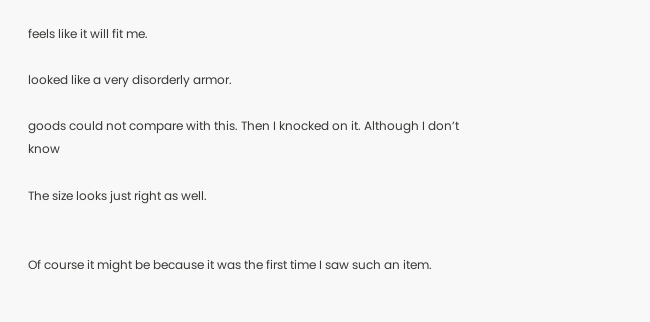feels like it will fit me.

looked like a very disorderly armor.

goods could not compare with this. Then I knocked on it. Although I don’t know

The size looks just right as well.


Of course it might be because it was the first time I saw such an item.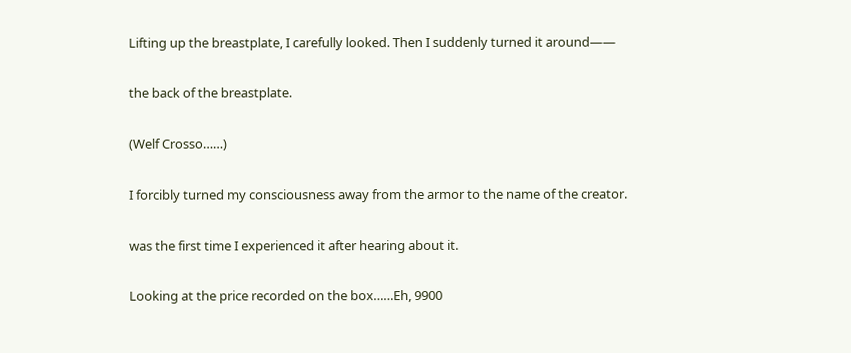Lifting up the breastplate, I carefully looked. Then I suddenly turned it around——

the back of the breastplate.

(Welf Crosso……)

I forcibly turned my consciousness away from the armor to the name of the creator.

was the first time I experienced it after hearing about it.

Looking at the price recorded on the box……Eh, 9900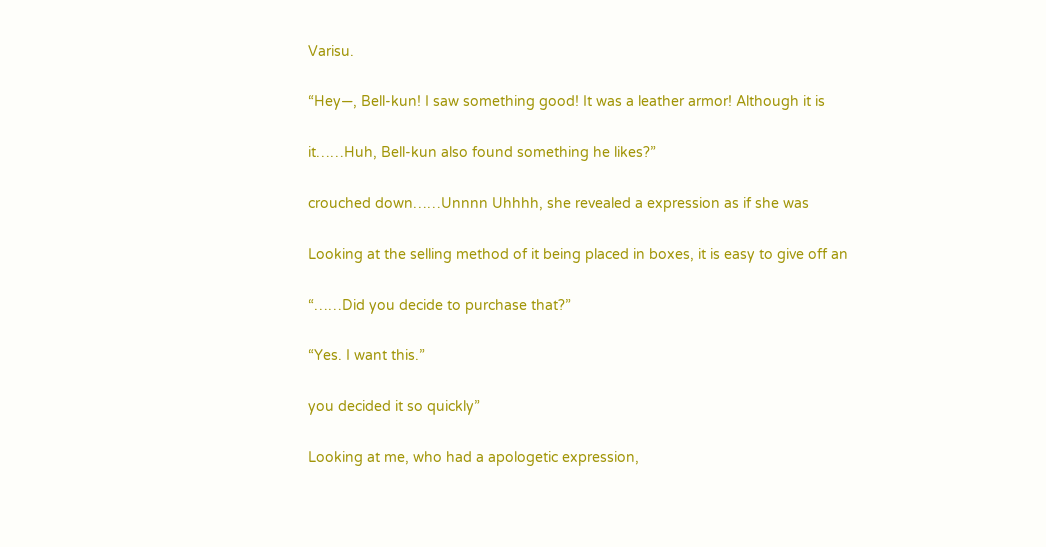Varisu.

“Hey—, Bell-kun! I saw something good! It was a leather armor! Although it is

it……Huh, Bell-kun also found something he likes?”

crouched down……Unnnn Uhhhh, she revealed a expression as if she was

Looking at the selling method of it being placed in boxes, it is easy to give off an

“……Did you decide to purchase that?”

“Yes. I want this.”

you decided it so quickly”

Looking at me, who had a apologetic expression,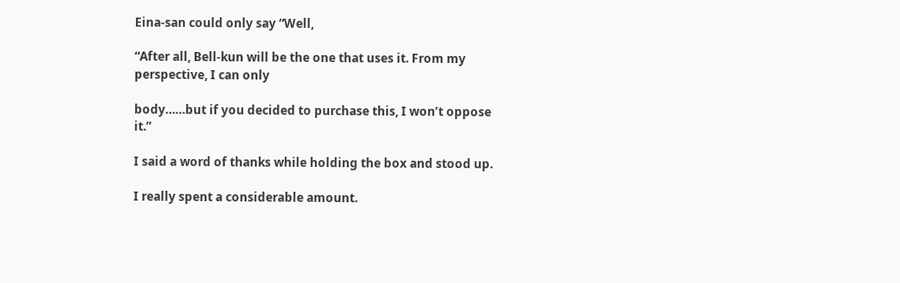Eina-san could only say “Well,

“After all, Bell-kun will be the one that uses it. From my perspective, I can only

body……but if you decided to purchase this, I won’t oppose it.”

I said a word of thanks while holding the box and stood up.

I really spent a considerable amount.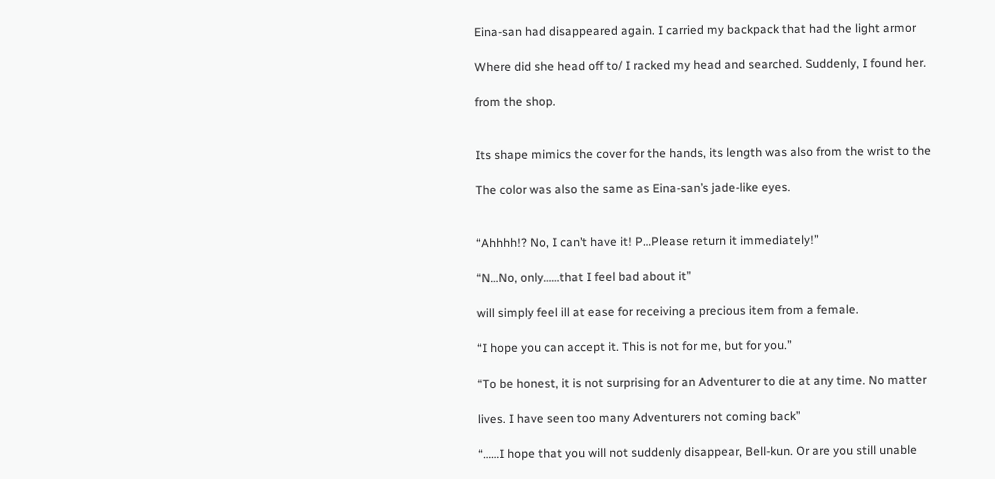Eina-san had disappeared again. I carried my backpack that had the light armor

Where did she head off to/ I racked my head and searched. Suddenly, I found her.

from the shop.


Its shape mimics the cover for the hands, its length was also from the wrist to the

The color was also the same as Eina-san’s jade-like eyes.


“Ahhhh!? No, I can’t have it! P…Please return it immediately!”

“N…No, only……that I feel bad about it”

will simply feel ill at ease for receiving a precious item from a female.

“I hope you can accept it. This is not for me, but for you.”

“To be honest, it is not surprising for an Adventurer to die at any time. No matter

lives. I have seen too many Adventurers not coming back”

“……I hope that you will not suddenly disappear, Bell-kun. Or are you still unable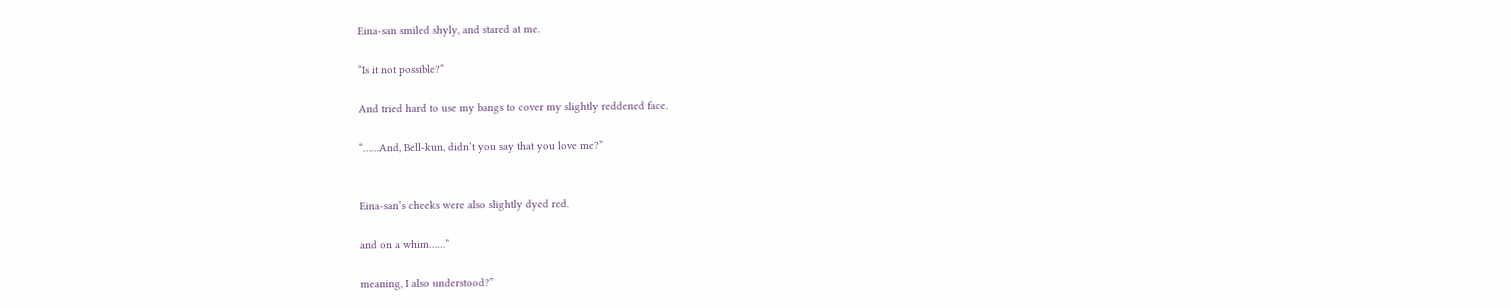Eina-san smiled shyly, and stared at me.

“Is it not possible?”

And tried hard to use my bangs to cover my slightly reddened face.

“……And, Bell-kun, didn’t you say that you love me?”


Eina-san’s cheeks were also slightly dyed red.

and on a whim……”

meaning, I also understood?”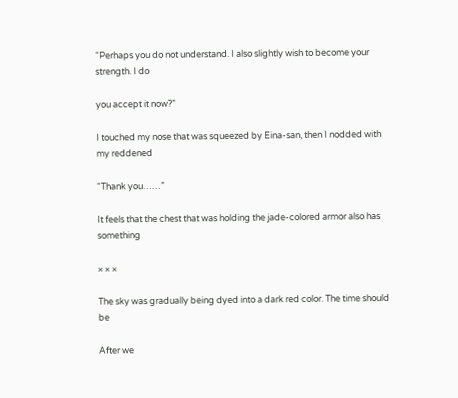“Perhaps you do not understand. I also slightly wish to become your strength. I do

you accept it now?”

I touched my nose that was squeezed by Eina-san, then I nodded with my reddened

“Thank you……”

It feels that the chest that was holding the jade-colored armor also has something

× × ×

The sky was gradually being dyed into a dark red color. The time should be

After we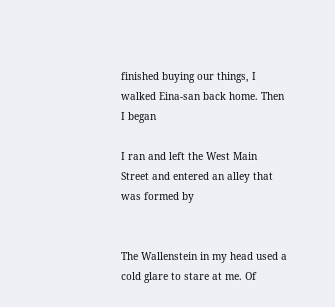finished buying our things, I walked Eina-san back home. Then I began

I ran and left the West Main Street and entered an alley that was formed by


The Wallenstein in my head used a cold glare to stare at me. Of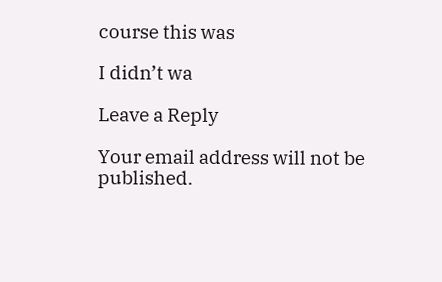course this was

I didn’t wa

Leave a Reply

Your email address will not be published.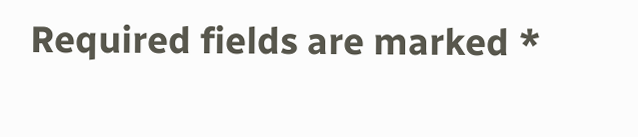Required fields are marked *